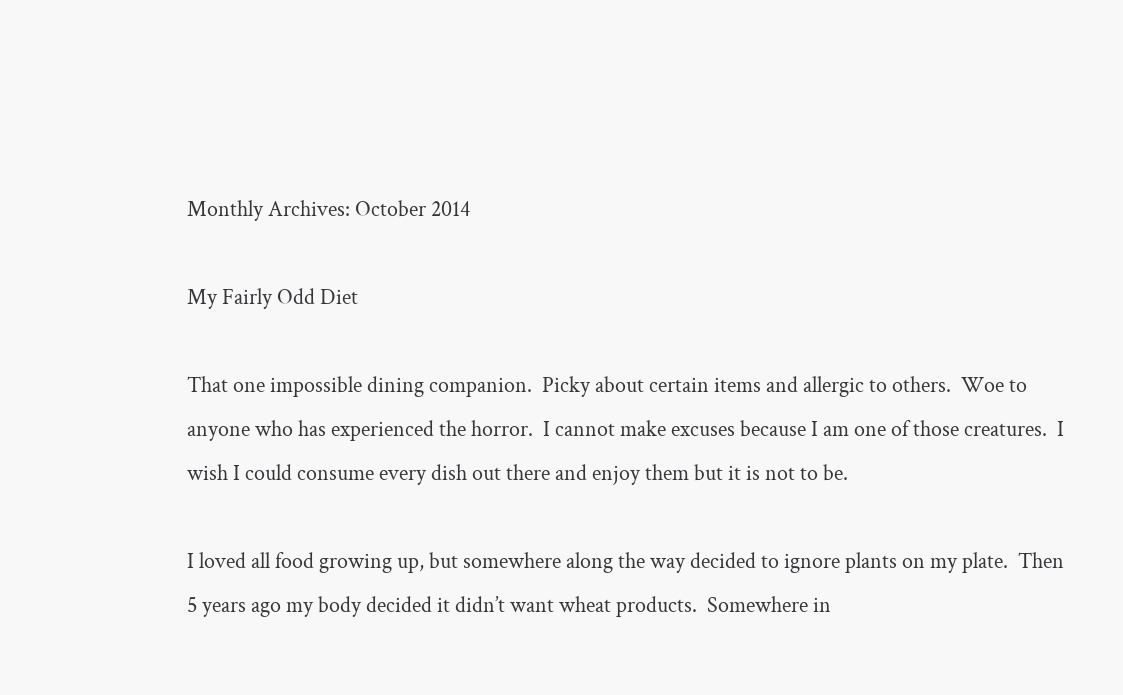Monthly Archives: October 2014

My Fairly Odd Diet

That one impossible dining companion.  Picky about certain items and allergic to others.  Woe to anyone who has experienced the horror.  I cannot make excuses because I am one of those creatures.  I wish I could consume every dish out there and enjoy them but it is not to be.

I loved all food growing up, but somewhere along the way decided to ignore plants on my plate.  Then 5 years ago my body decided it didn’t want wheat products.  Somewhere in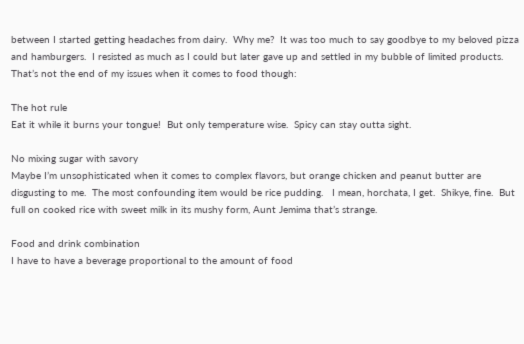between I started getting headaches from dairy.  Why me?  It was too much to say goodbye to my beloved pizza and hamburgers.  I resisted as much as I could but later gave up and settled in my bubble of limited products.  That’s not the end of my issues when it comes to food though:

The hot rule
Eat it while it burns your tongue!  But only temperature wise.  Spicy can stay outta sight.

No mixing sugar with savory
Maybe I’m unsophisticated when it comes to complex flavors, but orange chicken and peanut butter are disgusting to me.  The most confounding item would be rice pudding.   I mean, horchata, I get.  Shikye, fine.  But full on cooked rice with sweet milk in its mushy form, Aunt Jemima that’s strange.

Food and drink combination
I have to have a beverage proportional to the amount of food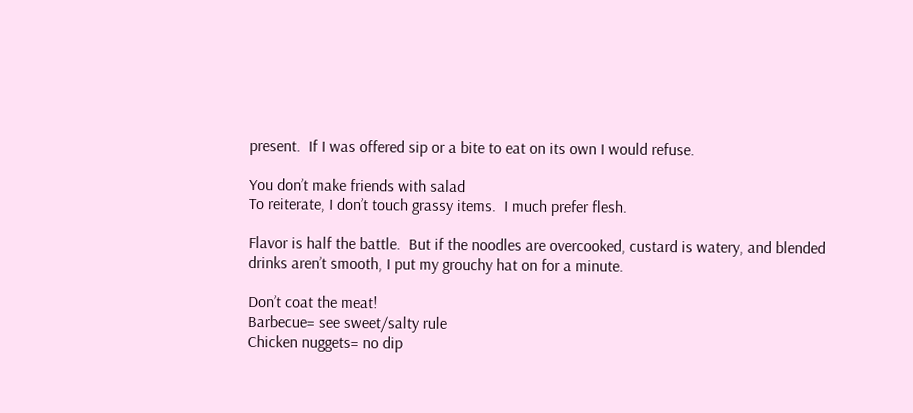present.  If I was offered sip or a bite to eat on its own I would refuse.

You don’t make friends with salad
To reiterate, I don’t touch grassy items.  I much prefer flesh.

Flavor is half the battle.  But if the noodles are overcooked, custard is watery, and blended drinks aren’t smooth, I put my grouchy hat on for a minute.

Don’t coat the meat!
Barbecue= see sweet/salty rule
Chicken nuggets= no dip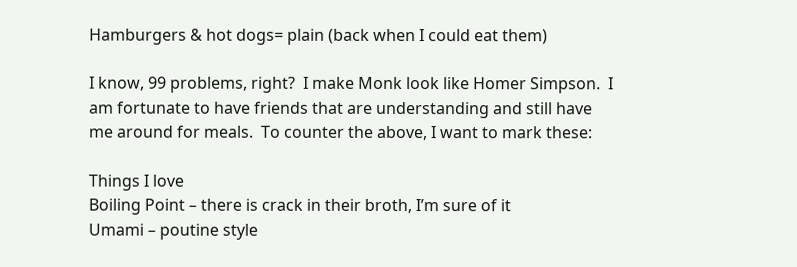Hamburgers & hot dogs= plain (back when I could eat them)

I know, 99 problems, right?  I make Monk look like Homer Simpson.  I am fortunate to have friends that are understanding and still have me around for meals.  To counter the above, I want to mark these:

Things I love
Boiling Point – there is crack in their broth, I’m sure of it
Umami – poutine style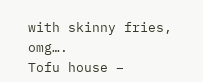with skinny fries, omg….
Tofu house –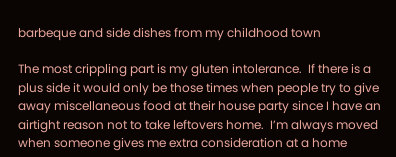barbeque and side dishes from my childhood town

The most crippling part is my gluten intolerance.  If there is a plus side it would only be those times when people try to give away miscellaneous food at their house party since I have an airtight reason not to take leftovers home.  I’m always moved when someone gives me extra consideration at a home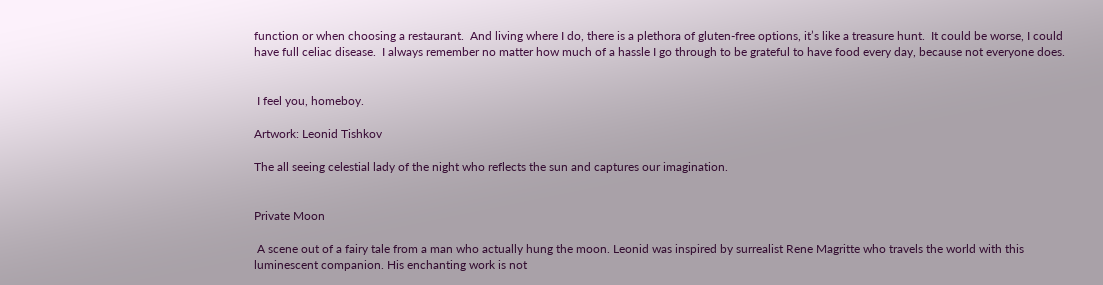function or when choosing a restaurant.  And living where I do, there is a plethora of gluten-free options, it’s like a treasure hunt.  It could be worse, I could have full celiac disease.  I always remember no matter how much of a hassle I go through to be grateful to have food every day, because not everyone does.


 I feel you, homeboy.

Artwork: Leonid Tishkov

The all seeing celestial lady of the night who reflects the sun and captures our imagination.


Private Moon

 A scene out of a fairy tale from a man who actually hung the moon. Leonid was inspired by surrealist Rene Magritte who travels the world with this luminescent companion. His enchanting work is not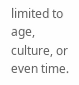limited to age, culture, or even time.